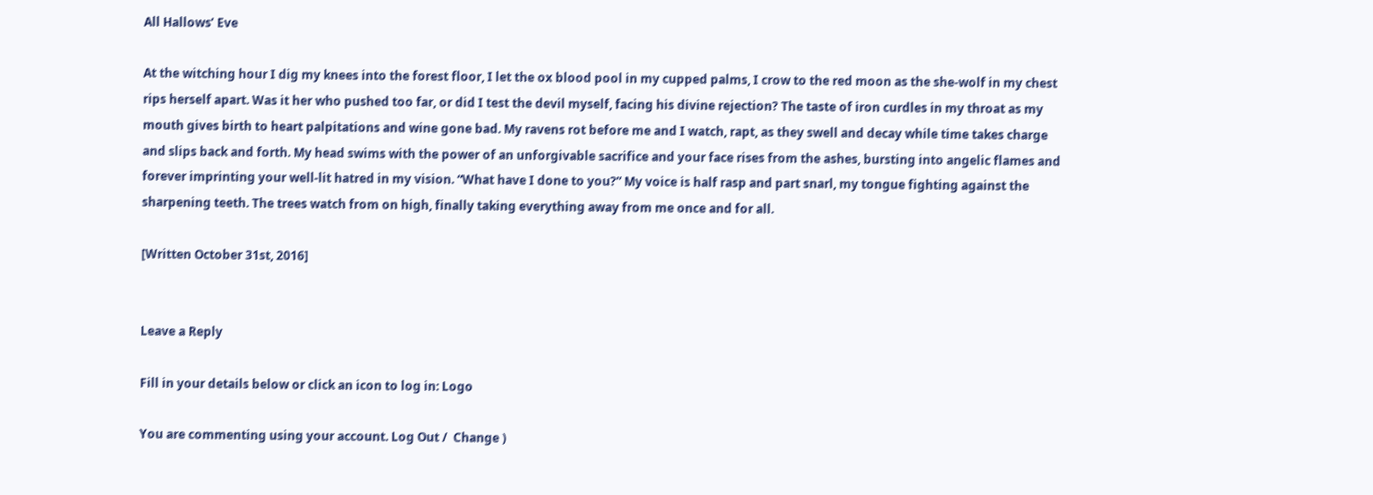All Hallows’ Eve

At the witching hour I dig my knees into the forest floor, I let the ox blood pool in my cupped palms, I crow to the red moon as the she-wolf in my chest rips herself apart. Was it her who pushed too far, or did I test the devil myself, facing his divine rejection? The taste of iron curdles in my throat as my mouth gives birth to heart palpitations and wine gone bad. My ravens rot before me and I watch, rapt, as they swell and decay while time takes charge and slips back and forth. My head swims with the power of an unforgivable sacrifice and your face rises from the ashes, bursting into angelic flames and forever imprinting your well-lit hatred in my vision. “What have I done to you?” My voice is half rasp and part snarl, my tongue fighting against the sharpening teeth. The trees watch from on high, finally taking everything away from me once and for all.

[Written October 31st, 2016]


Leave a Reply

Fill in your details below or click an icon to log in: Logo

You are commenting using your account. Log Out /  Change )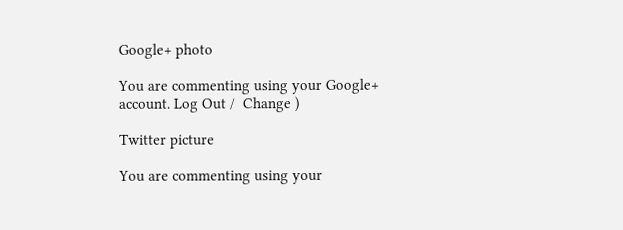Google+ photo

You are commenting using your Google+ account. Log Out /  Change )

Twitter picture

You are commenting using your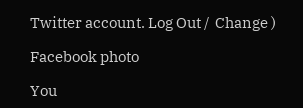Twitter account. Log Out /  Change )

Facebook photo

You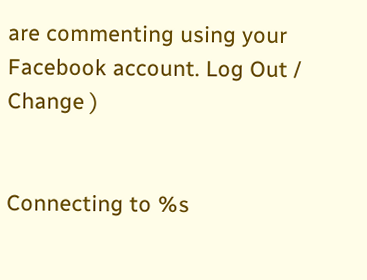are commenting using your Facebook account. Log Out /  Change )


Connecting to %s